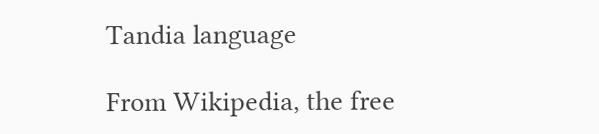Tandia language

From Wikipedia, the free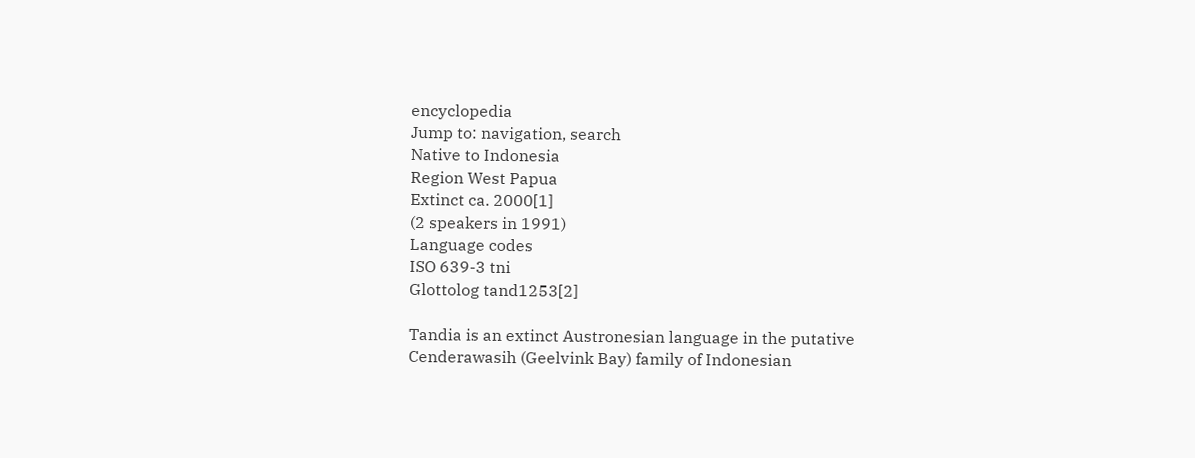encyclopedia
Jump to: navigation, search
Native to Indonesia
Region West Papua
Extinct ca. 2000[1]
(2 speakers in 1991)
Language codes
ISO 639-3 tni
Glottolog tand1253[2]

Tandia is an extinct Austronesian language in the putative Cenderawasih (Geelvink Bay) family of Indonesian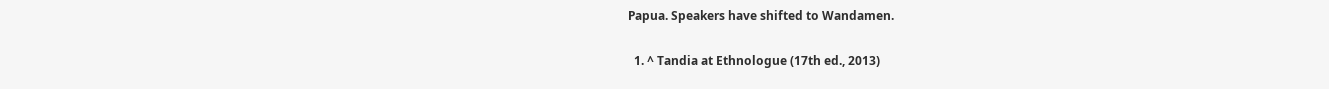Papua. Speakers have shifted to Wandamen.


  1. ^ Tandia at Ethnologue (17th ed., 2013)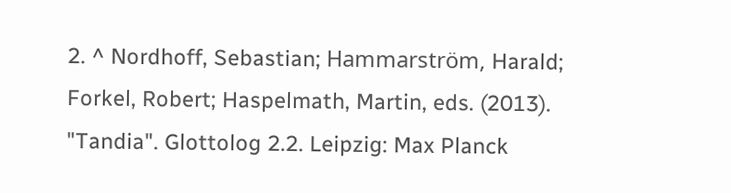2. ^ Nordhoff, Sebastian; Hammarström, Harald; Forkel, Robert; Haspelmath, Martin, eds. (2013). "Tandia". Glottolog 2.2. Leipzig: Max Planck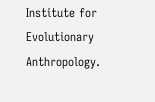Institute for Evolutionary Anthropology.